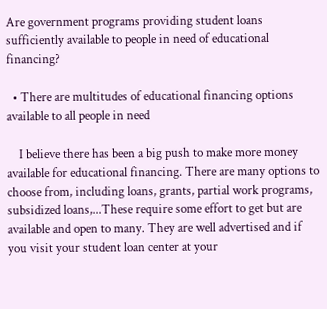Are government programs providing student loans sufficiently available to people in need of educational financing?

  • There are multitudes of educational financing options available to all people in need

    I believe there has been a big push to make more money available for educational financing. There are many options to choose from, including loans, grants, partial work programs, subsidized loans,...These require some effort to get but are available and open to many. They are well advertised and if you visit your student loan center at your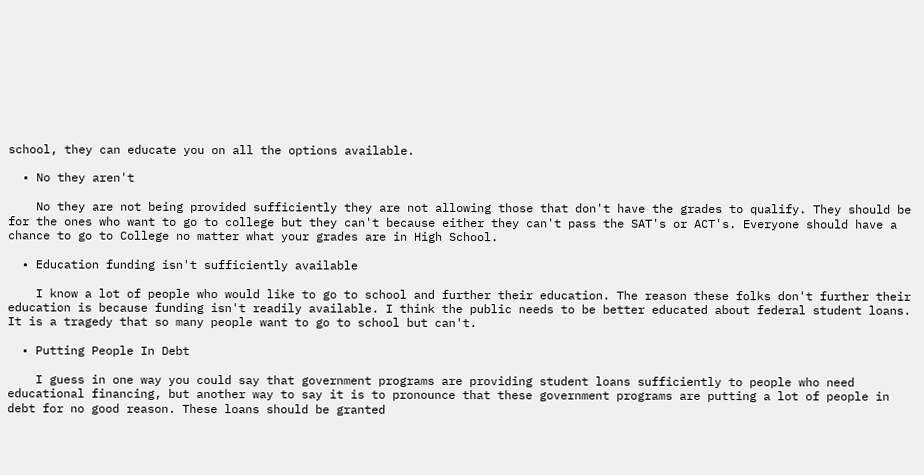school, they can educate you on all the options available.

  • No they aren't

    No they are not being provided sufficiently they are not allowing those that don't have the grades to qualify. They should be for the ones who want to go to college but they can't because either they can't pass the SAT's or ACT's. Everyone should have a chance to go to College no matter what your grades are in High School.

  • Education funding isn't sufficiently available

    I know a lot of people who would like to go to school and further their education. The reason these folks don't further their education is because funding isn't readily available. I think the public needs to be better educated about federal student loans. It is a tragedy that so many people want to go to school but can't.

  • Putting People In Debt

    I guess in one way you could say that government programs are providing student loans sufficiently to people who need educational financing, but another way to say it is to pronounce that these government programs are putting a lot of people in debt for no good reason. These loans should be granted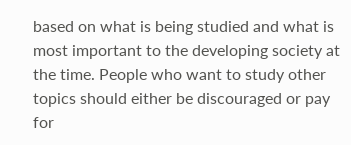based on what is being studied and what is most important to the developing society at the time. People who want to study other topics should either be discouraged or pay for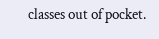classes out of pocket.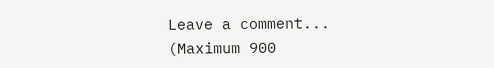Leave a comment...
(Maximum 900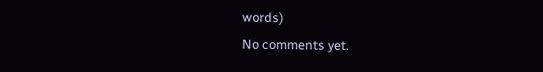words)
No comments yet.